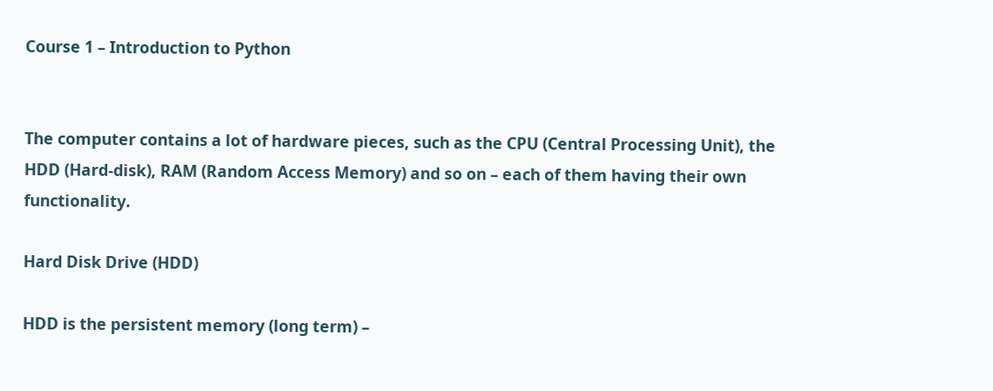Course 1 – Introduction to Python


The computer contains a lot of hardware pieces, such as the CPU (Central Processing Unit), the HDD (Hard-disk), RAM (Random Access Memory) and so on – each of them having their own functionality.

Hard Disk Drive (HDD)

HDD is the persistent memory (long term) –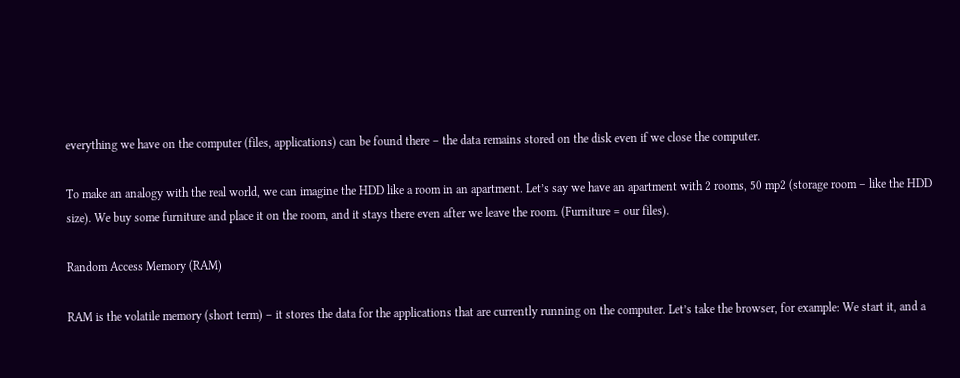everything we have on the computer (files, applications) can be found there – the data remains stored on the disk even if we close the computer.

To make an analogy with the real world, we can imagine the HDD like a room in an apartment. Let’s say we have an apartment with 2 rooms, 50 mp2 (storage room – like the HDD size). We buy some furniture and place it on the room, and it stays there even after we leave the room. (Furniture = our files).

Random Access Memory (RAM)

RAM is the volatile memory (short term) – it stores the data for the applications that are currently running on the computer. Let’s take the browser, for example: We start it, and a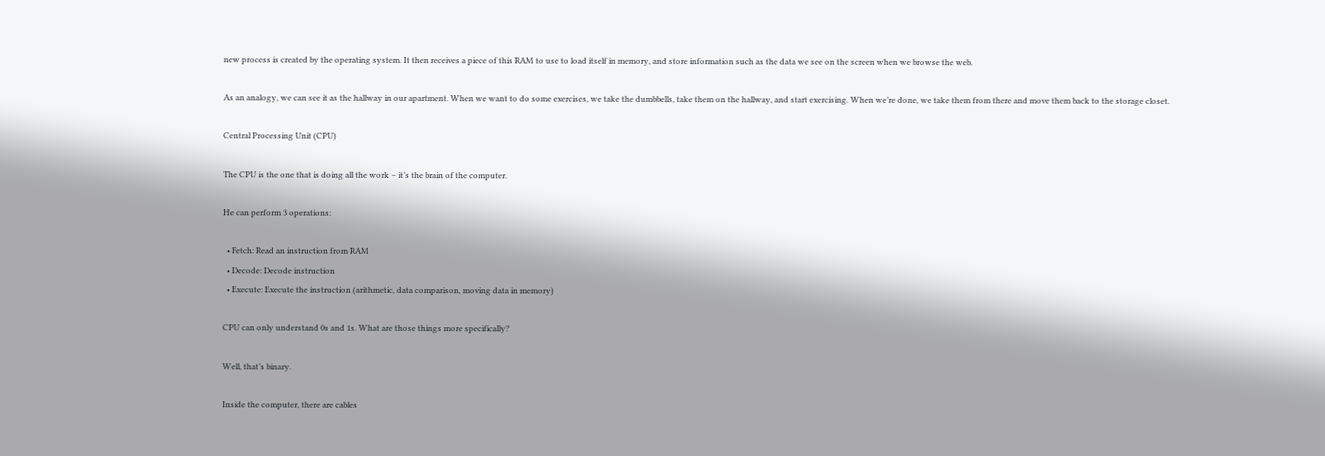new process is created by the operating system. It then receives a piece of this RAM to use to load itself in memory, and store information such as the data we see on the screen when we browse the web.

As an analogy, we can see it as the hallway in our apartment. When we want to do some exercises, we take the dumbbells, take them on the hallway, and start exercising. When we’re done, we take them from there and move them back to the storage closet.

Central Processing Unit (CPU)

The CPU is the one that is doing all the work – it’s the brain of the computer.

He can perform 3 operations:

  • Fetch: Read an instruction from RAM
  • Decode: Decode instruction
  • Execute: Execute the instruction (arithmetic, data comparison, moving data in memory)

CPU can only understand 0s and 1s. What are those things more specifically?

Well, that’s binary.

Inside the computer, there are cables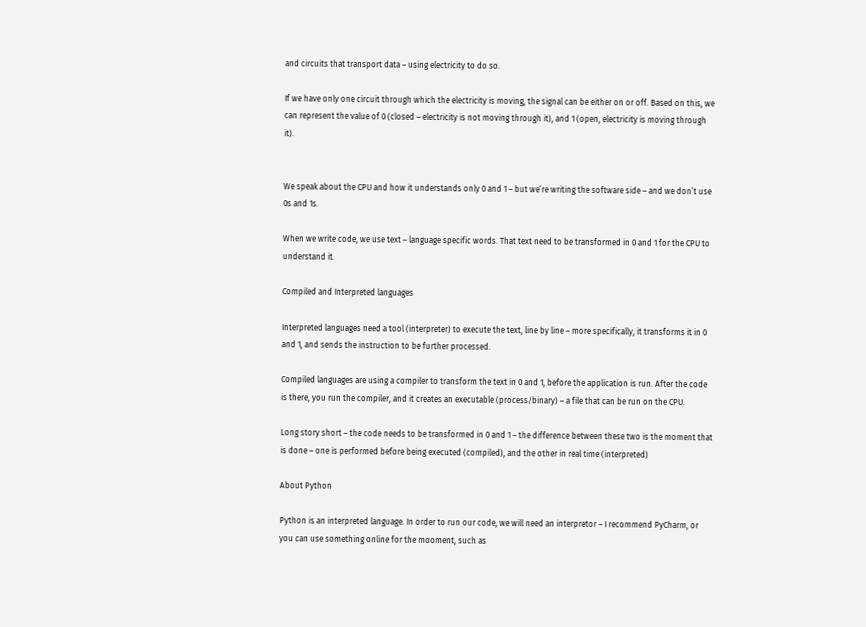and circuits that transport data – using electricity to do so.

If we have only one circuit through which the electricity is moving, the signal can be either on or off. Based on this, we can represent the value of 0 (closed – electricity is not moving through it), and 1 (open, electricity is moving through it).


We speak about the CPU and how it understands only 0 and 1 – but we’re writing the software side – and we don’t use 0s and 1s.

When we write code, we use text – language specific words. That text need to be transformed in 0 and 1 for the CPU to understand it.

Compiled and Interpreted languages

Interpreted languages need a tool (interpreter) to execute the text, line by line – more specifically, it transforms it in 0 and 1, and sends the instruction to be further processed.

Compiled languages are using a compiler to transform the text in 0 and 1, before the application is run. After the code is there, you run the compiler, and it creates an executable (process/binary) – a file that can be run on the CPU.

Long story short – the code needs to be transformed in 0 and 1 – the difference between these two is the moment that is done – one is performed before being executed (compiled), and the other in real time (interpreted)

About Python

Python is an interpreted language. In order to run our code, we will need an interpretor – I recommend PyCharm, or you can use something online for the mooment, such as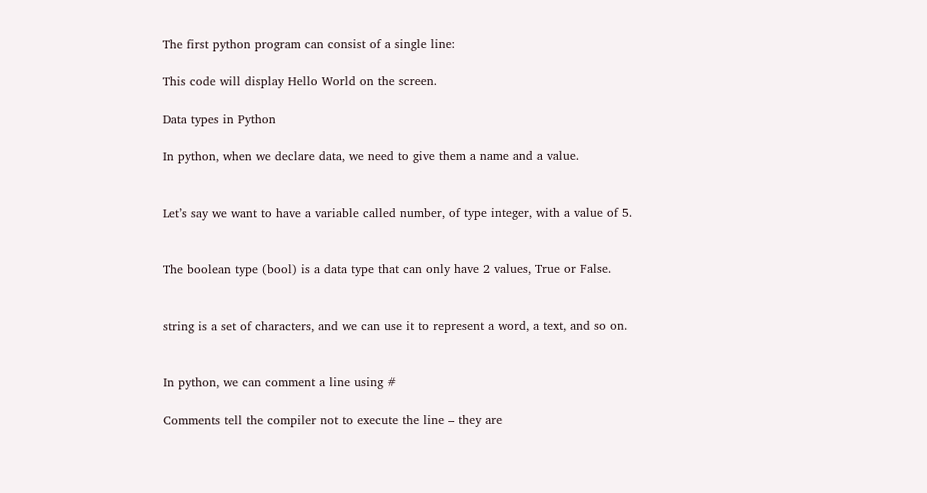The first python program can consist of a single line:

This code will display Hello World on the screen.

Data types in Python

In python, when we declare data, we need to give them a name and a value.


Let’s say we want to have a variable called number, of type integer, with a value of 5.


The boolean type (bool) is a data type that can only have 2 values, True or False.


string is a set of characters, and we can use it to represent a word, a text, and so on.


In python, we can comment a line using #

Comments tell the compiler not to execute the line – they are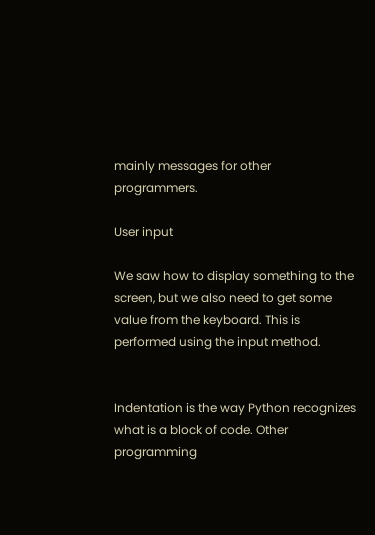mainly messages for other programmers.

User input

We saw how to display something to the screen, but we also need to get some value from the keyboard. This is performed using the input method.


Indentation is the way Python recognizes what is a block of code. Other programming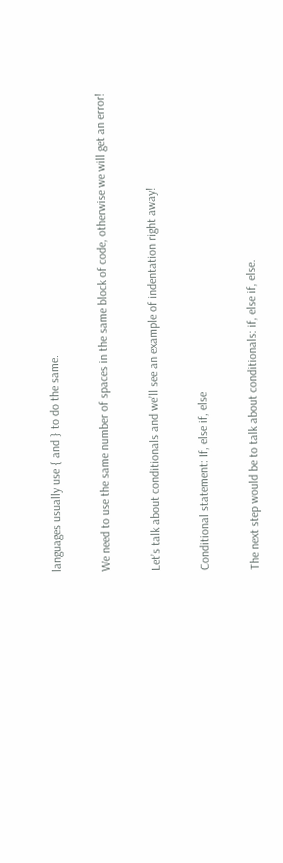languages usually use { and } to do the same.

We need to use the same number of spaces in the same block of code, otherwise we will get an error!

Let’s talk about conditionals and we’ll see an example of indentation right away!

Conditional statement: If, else if, else

The next step would be to talk about conditionals: if, else if, else.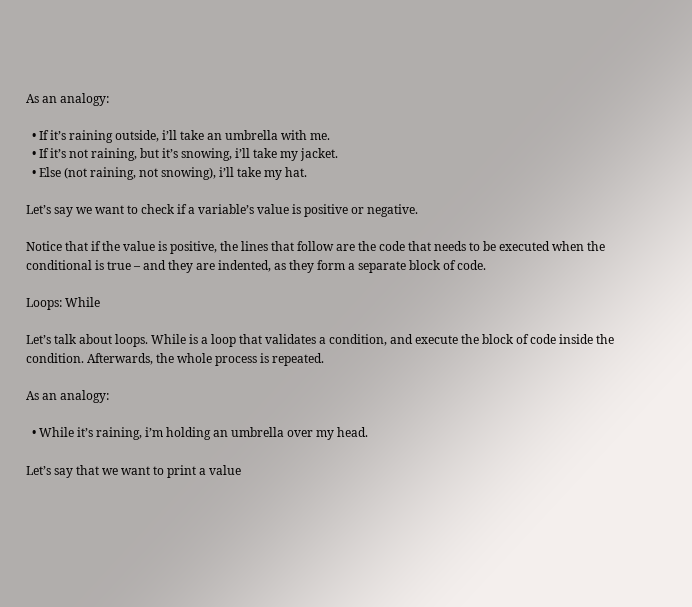As an analogy:

  • If it’s raining outside, i’ll take an umbrella with me.
  • If it’s not raining, but it’s snowing, i’ll take my jacket.
  • Else (not raining, not snowing), i’ll take my hat.

Let’s say we want to check if a variable’s value is positive or negative.

Notice that if the value is positive, the lines that follow are the code that needs to be executed when the conditional is true – and they are indented, as they form a separate block of code.

Loops: While

Let’s talk about loops. While is a loop that validates a condition, and execute the block of code inside the condition. Afterwards, the whole process is repeated.

As an analogy:

  • While it’s raining, i’m holding an umbrella over my head.

Let’s say that we want to print a value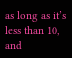as long as it’s less than 10, and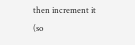then increment it (so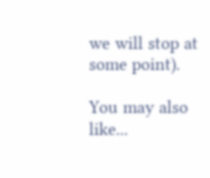we will stop at some point).

You may also like...